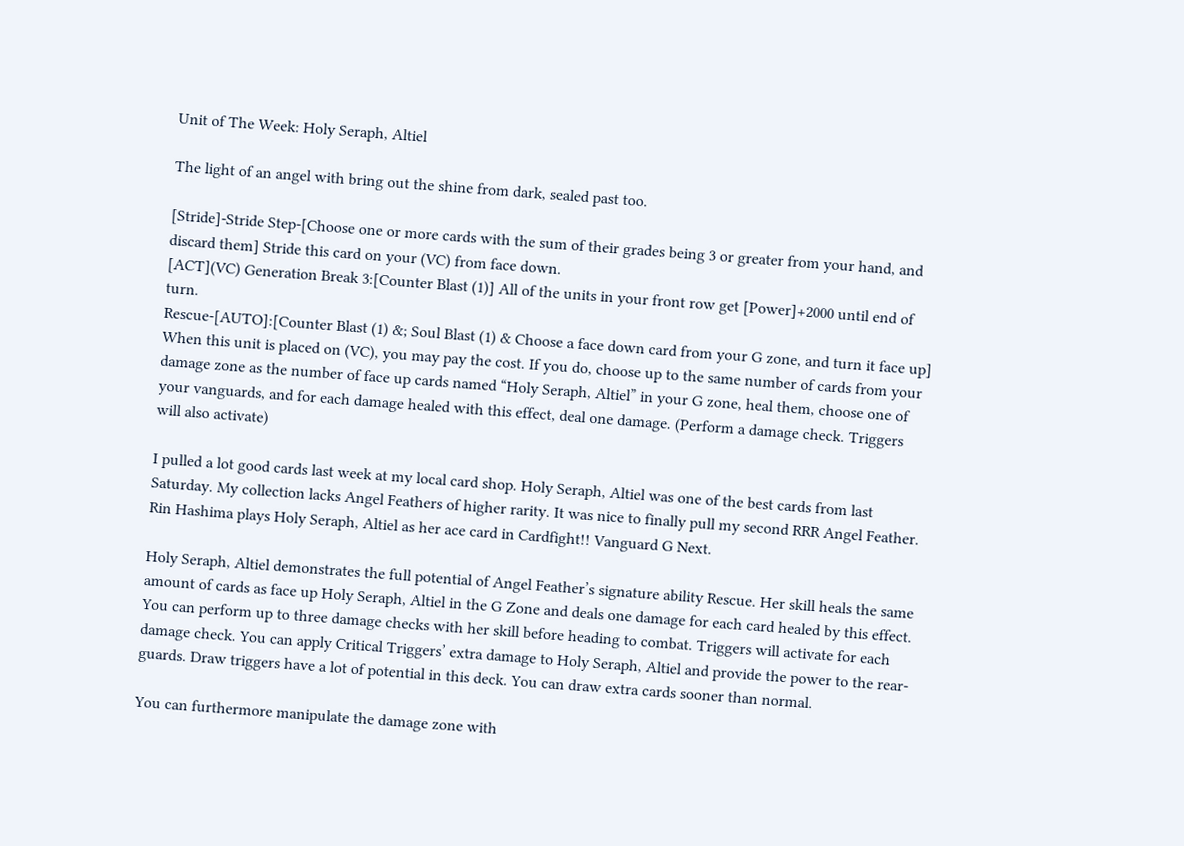Unit of The Week: Holy Seraph, Altiel

The light of an angel with bring out the shine from dark, sealed past too.

[Stride]-Stride Step-[Choose one or more cards with the sum of their grades being 3 or greater from your hand, and discard them] Stride this card on your (VC) from face down.
[ACT](VC) Generation Break 3:[Counter Blast (1)] All of the units in your front row get [Power]+2000 until end of turn.
Rescue-[AUTO]:[Counter Blast (1) &; Soul Blast (1) & Choose a face down card from your G zone, and turn it face up] When this unit is placed on (VC), you may pay the cost. If you do, choose up to the same number of cards from your damage zone as the number of face up cards named “Holy Seraph, Altiel” in your G zone, heal them, choose one of your vanguards, and for each damage healed with this effect, deal one damage. (Perform a damage check. Triggers will also activate)

I pulled a lot good cards last week at my local card shop. Holy Seraph, Altiel was one of the best cards from last Saturday. My collection lacks Angel Feathers of higher rarity. It was nice to finally pull my second RRR Angel Feather. Rin Hashima plays Holy Seraph, Altiel as her ace card in Cardfight!! Vanguard G Next.

Holy Seraph, Altiel demonstrates the full potential of Angel Feather’s signature ability Rescue. Her skill heals the same amount of cards as face up Holy Seraph, Altiel in the G Zone and deals one damage for each card healed by this effect. You can perform up to three damage checks with her skill before heading to combat. Triggers will activate for each damage check. You can apply Critical Triggers’ extra damage to Holy Seraph, Altiel and provide the power to the rear-guards. Draw triggers have a lot of potential in this deck. You can draw extra cards sooner than normal.

You can furthermore manipulate the damage zone with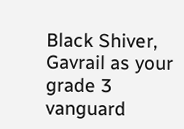Black Shiver, Gavrail as your grade 3 vanguard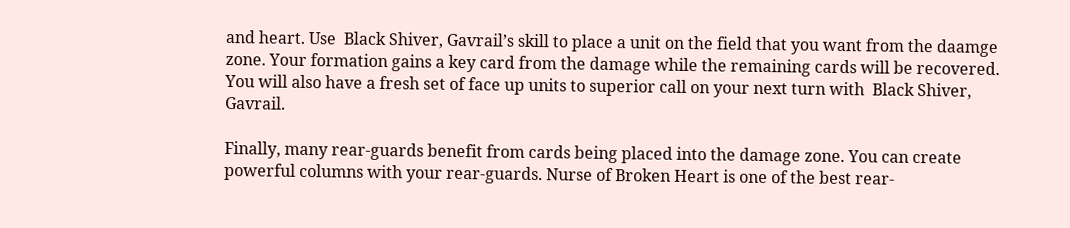and heart. Use  Black Shiver, Gavrail’s skill to place a unit on the field that you want from the daamge zone. Your formation gains a key card from the damage while the remaining cards will be recovered. You will also have a fresh set of face up units to superior call on your next turn with  Black Shiver, Gavrail.

Finally, many rear-guards benefit from cards being placed into the damage zone. You can create powerful columns with your rear-guards. Nurse of Broken Heart is one of the best rear-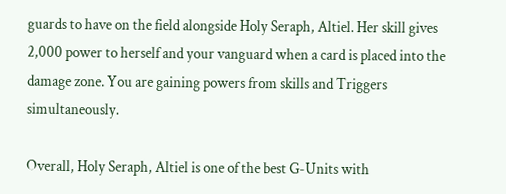guards to have on the field alongside Holy Seraph, Altiel. Her skill gives 2,000 power to herself and your vanguard when a card is placed into the damage zone. You are gaining powers from skills and Triggers simultaneously.

Overall, Holy Seraph, Altiel is one of the best G-Units with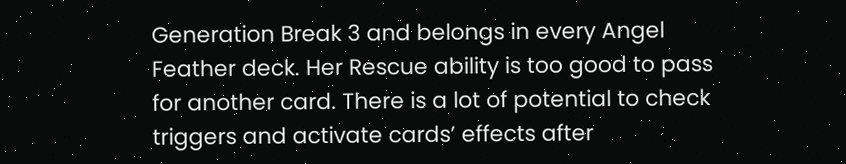Generation Break 3 and belongs in every Angel Feather deck. Her Rescue ability is too good to pass for another card. There is a lot of potential to check triggers and activate cards’ effects after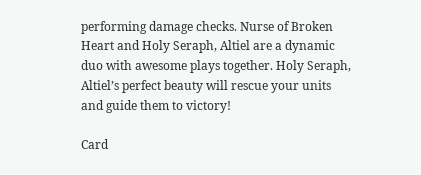performing damage checks. Nurse of Broken Heart and Holy Seraph, Altiel are a dynamic duo with awesome plays together. Holy Seraph, Altiel’s perfect beauty will rescue your units and guide them to victory!

Card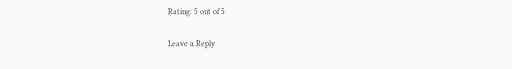Rating: 5 out of 5

Leave a Reply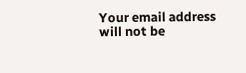Your email address will not be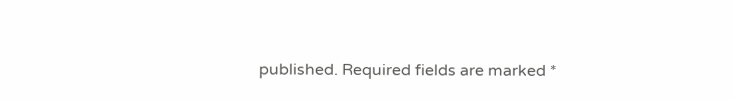published. Required fields are marked *